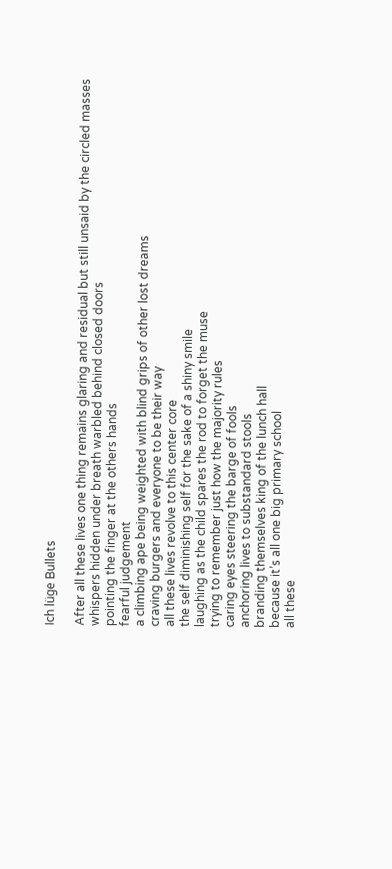Ich lüge Bullets

After all these lives one thing remains glaring and residual but still unsaid by the circled masses
whispers hidden under breath warbled behind closed doors
pointing the finger at the others hands
fearful judgement
a climbing ape being weighted with blind grips of other lost dreams
craving burgers and everyone to be their way
all these lives revolve to this center core
the self diminishing self for the sake of a shiny smile
laughing as the child spares the rod to forget the muse
trying to remember just how the majority rules
caring eyes steering the barge of fools
anchoring lives to substandard stools
branding themselves king of the lunch hall
because it’s all one big primary school
all these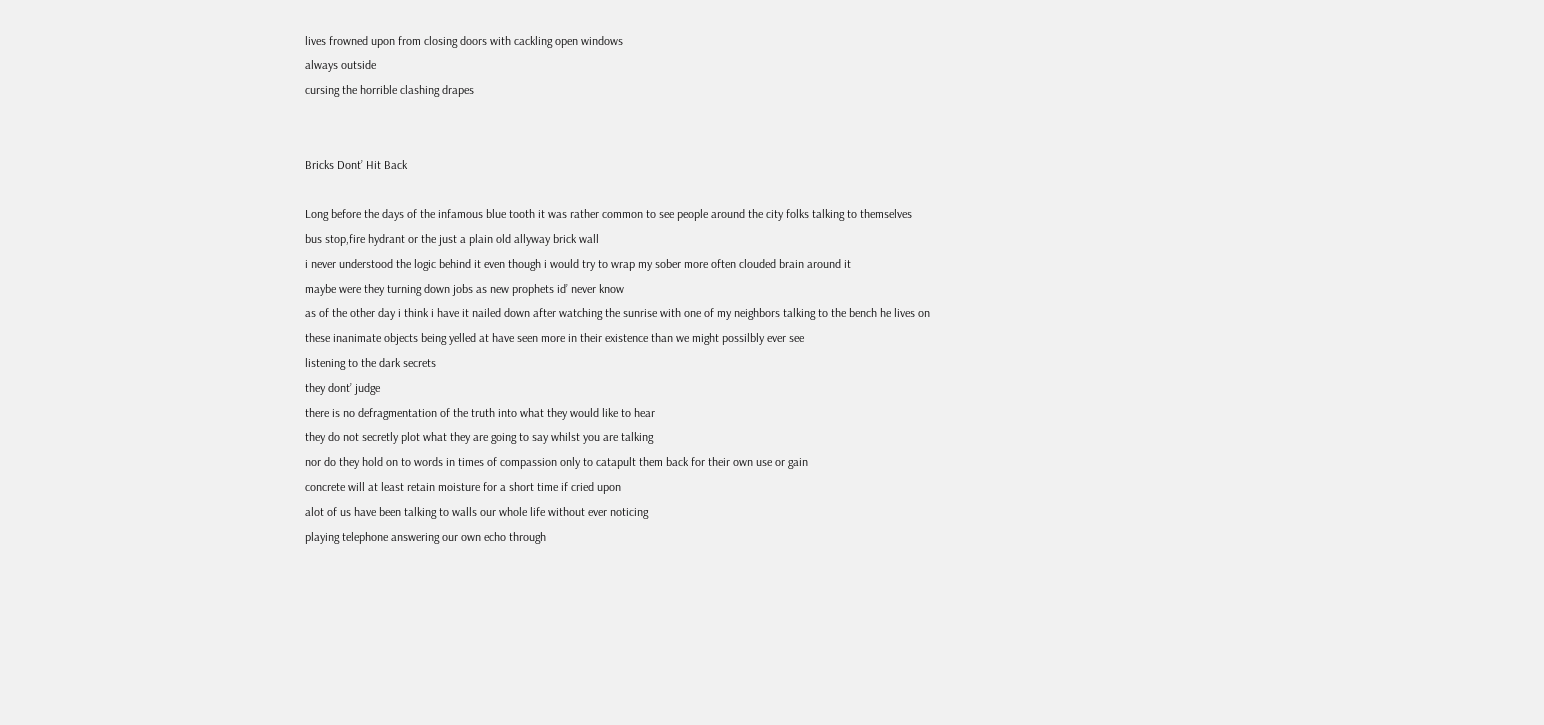lives frowned upon from closing doors with cackling open windows
always outside
cursing the horrible clashing drapes


Bricks Dont’ Hit Back

Long before the days of the infamous blue tooth it was rather common to see people around the city folks talking to themselves
bus stop,fire hydrant or the just a plain old allyway brick wall
i never understood the logic behind it even though i would try to wrap my sober more often clouded brain around it
maybe were they turning down jobs as new prophets id’ never know
as of the other day i think i have it nailed down after watching the sunrise with one of my neighbors talking to the bench he lives on
these inanimate objects being yelled at have seen more in their existence than we might possilbly ever see
listening to the dark secrets
they dont’ judge
there is no defragmentation of the truth into what they would like to hear
they do not secretly plot what they are going to say whilst you are talking
nor do they hold on to words in times of compassion only to catapult them back for their own use or gain
concrete will at least retain moisture for a short time if cried upon
alot of us have been talking to walls our whole life without ever noticing
playing telephone answering our own echo through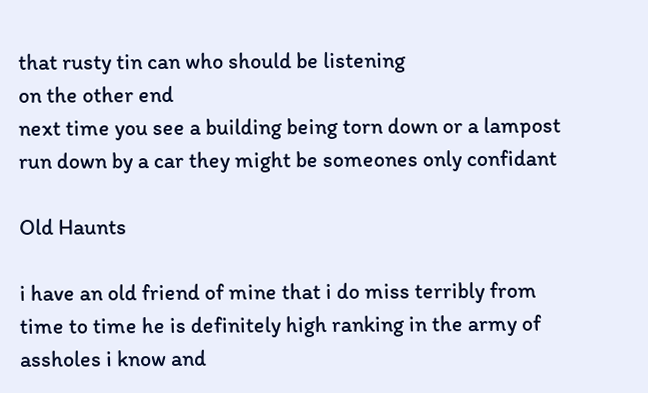that rusty tin can who should be listening
on the other end
next time you see a building being torn down or a lampost run down by a car they might be someones only confidant

Old Haunts

i have an old friend of mine that i do miss terribly from time to time he is definitely high ranking in the army of assholes i know and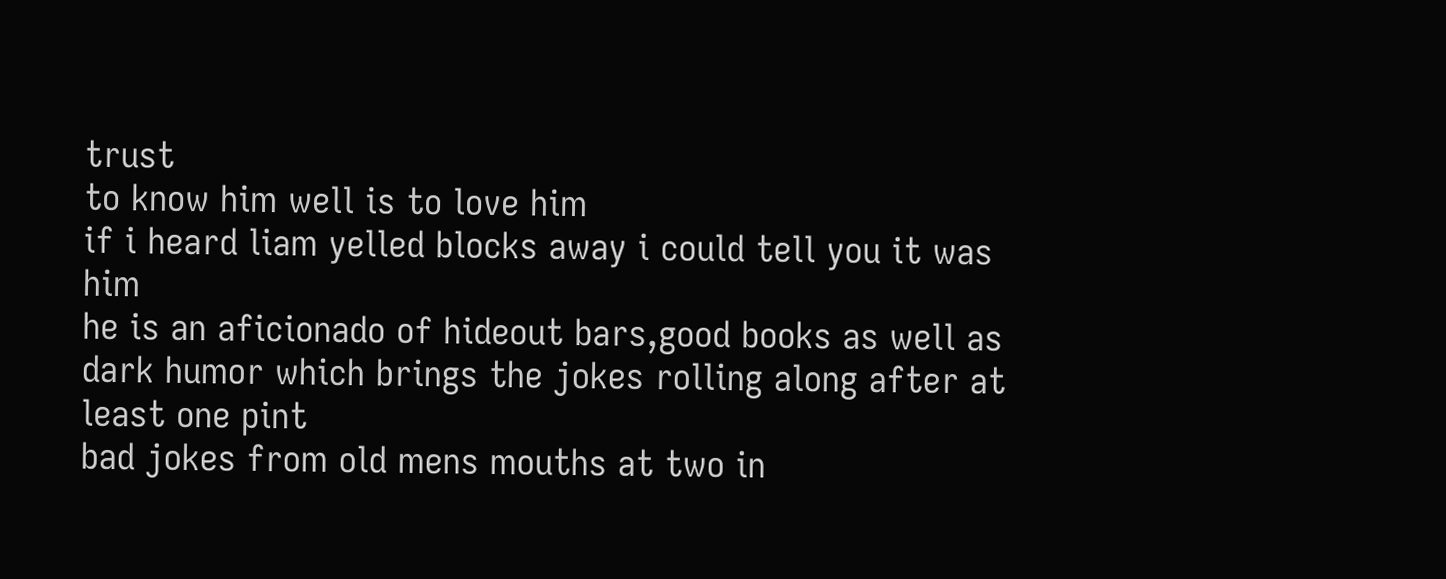trust
to know him well is to love him
if i heard liam yelled blocks away i could tell you it was him
he is an aficionado of hideout bars,good books as well as dark humor which brings the jokes rolling along after at least one pint
bad jokes from old mens mouths at two in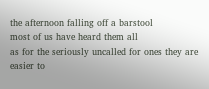the afternoon falling off a barstool
most of us have heard them all
as for the seriously uncalled for ones they are easier to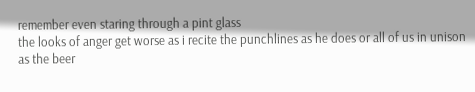remember even staring through a pint glass
the looks of anger get worse as i recite the punchlines as he does or all of us in unison
as the beer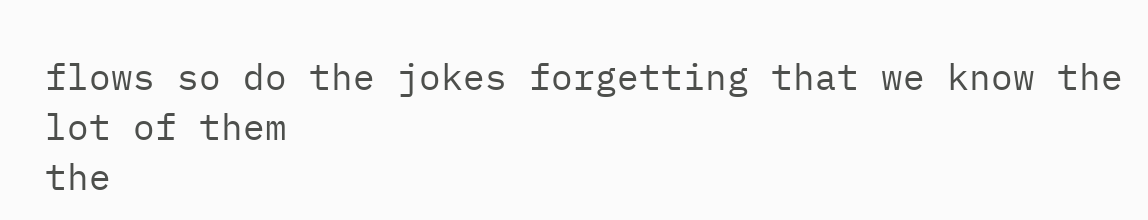flows so do the jokes forgetting that we know the lot of them
the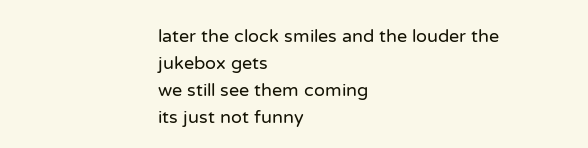later the clock smiles and the louder the jukebox gets
we still see them coming
its just not funny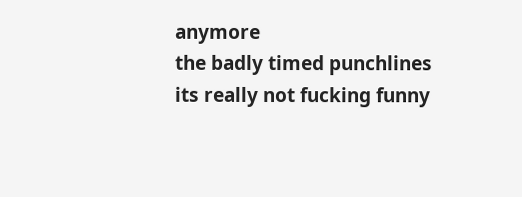anymore
the badly timed punchlines
its really not fucking funny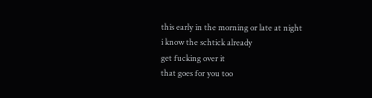this early in the morning or late at night
i know the schtick already
get fucking over it
that goes for you too